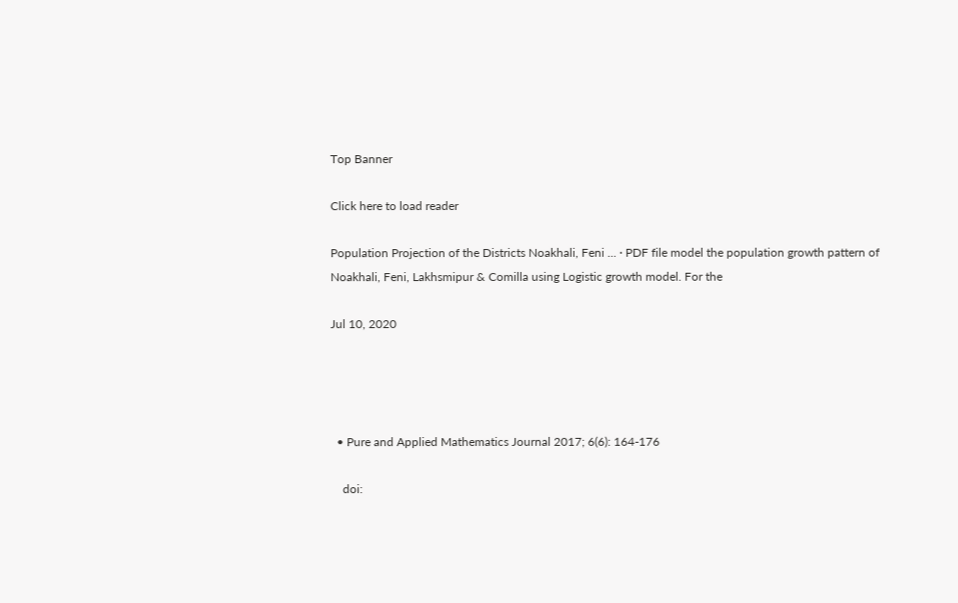Top Banner

Click here to load reader

Population Projection of the Districts Noakhali, Feni ... · PDF file model the population growth pattern of Noakhali, Feni, Lakhsmipur & Comilla using Logistic growth model. For the

Jul 10, 2020




  • Pure and Applied Mathematics Journal 2017; 6(6): 164-176

    doi: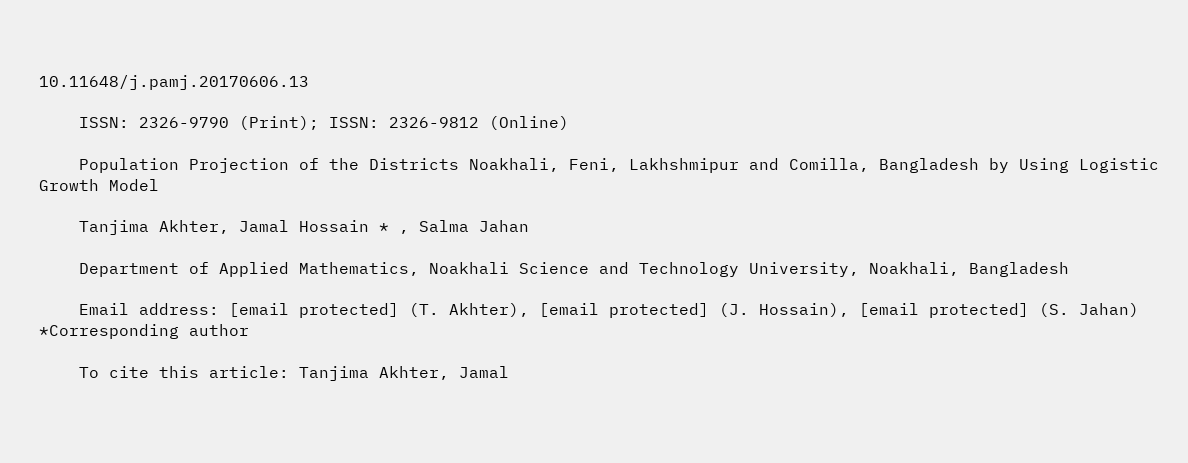10.11648/j.pamj.20170606.13

    ISSN: 2326-9790 (Print); ISSN: 2326-9812 (Online)

    Population Projection of the Districts Noakhali, Feni, Lakhshmipur and Comilla, Bangladesh by Using Logistic Growth Model

    Tanjima Akhter, Jamal Hossain * , Salma Jahan

    Department of Applied Mathematics, Noakhali Science and Technology University, Noakhali, Bangladesh

    Email address: [email protected] (T. Akhter), [email protected] (J. Hossain), [email protected] (S. Jahan) *Corresponding author

    To cite this article: Tanjima Akhter, Jamal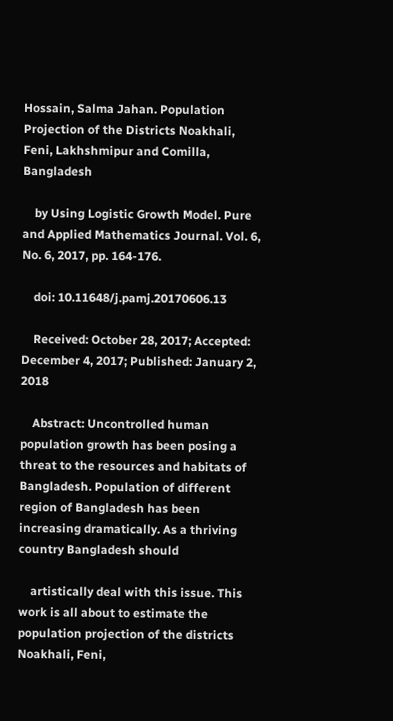Hossain, Salma Jahan. Population Projection of the Districts Noakhali, Feni, Lakhshmipur and Comilla, Bangladesh

    by Using Logistic Growth Model. Pure and Applied Mathematics Journal. Vol. 6, No. 6, 2017, pp. 164-176.

    doi: 10.11648/j.pamj.20170606.13

    Received: October 28, 2017; Accepted: December 4, 2017; Published: January 2, 2018

    Abstract: Uncontrolled human population growth has been posing a threat to the resources and habitats of Bangladesh. Population of different region of Bangladesh has been increasing dramatically. As a thriving country Bangladesh should

    artistically deal with this issue. This work is all about to estimate the population projection of the districts Noakhali, Feni,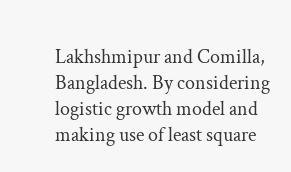Lakhshmipur and Comilla, Bangladesh. By considering logistic growth model and making use of least square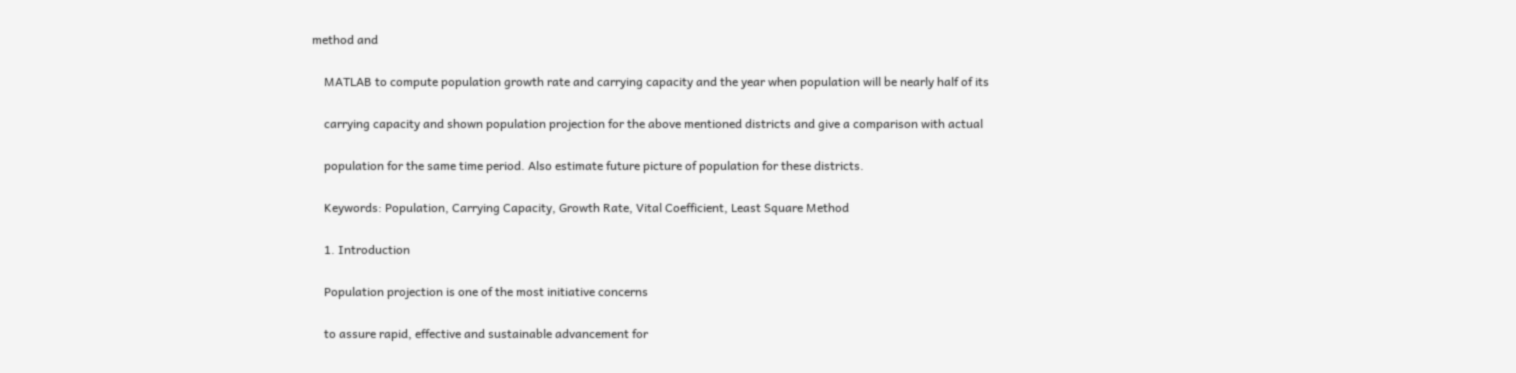method and

    MATLAB to compute population growth rate and carrying capacity and the year when population will be nearly half of its

    carrying capacity and shown population projection for the above mentioned districts and give a comparison with actual

    population for the same time period. Also estimate future picture of population for these districts.

    Keywords: Population, Carrying Capacity, Growth Rate, Vital Coefficient, Least Square Method

    1. Introduction

    Population projection is one of the most initiative concerns

    to assure rapid, effective and sustainable advancement for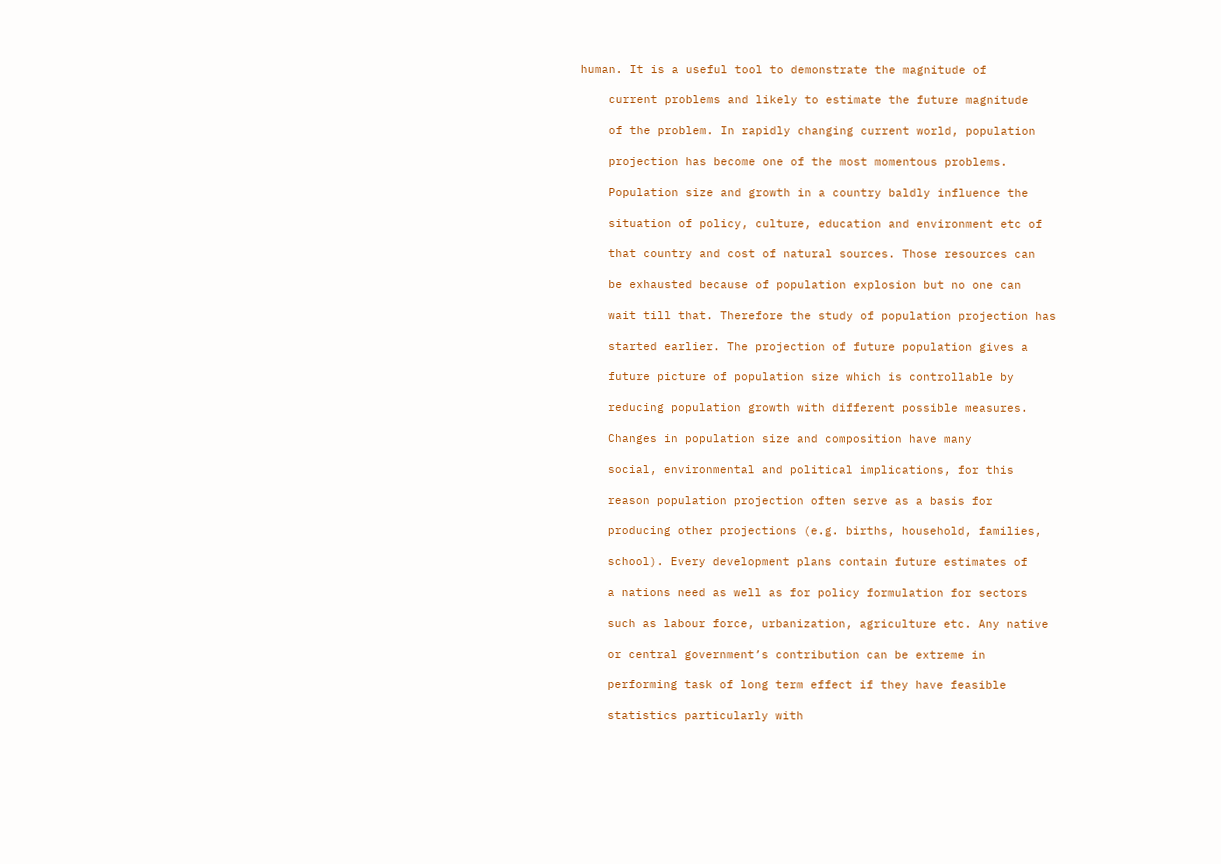human. It is a useful tool to demonstrate the magnitude of

    current problems and likely to estimate the future magnitude

    of the problem. In rapidly changing current world, population

    projection has become one of the most momentous problems.

    Population size and growth in a country baldly influence the

    situation of policy, culture, education and environment etc of

    that country and cost of natural sources. Those resources can

    be exhausted because of population explosion but no one can

    wait till that. Therefore the study of population projection has

    started earlier. The projection of future population gives a

    future picture of population size which is controllable by

    reducing population growth with different possible measures.

    Changes in population size and composition have many

    social, environmental and political implications, for this

    reason population projection often serve as a basis for

    producing other projections (e.g. births, household, families,

    school). Every development plans contain future estimates of

    a nations need as well as for policy formulation for sectors

    such as labour force, urbanization, agriculture etc. Any native

    or central government’s contribution can be extreme in

    performing task of long term effect if they have feasible

    statistics particularly with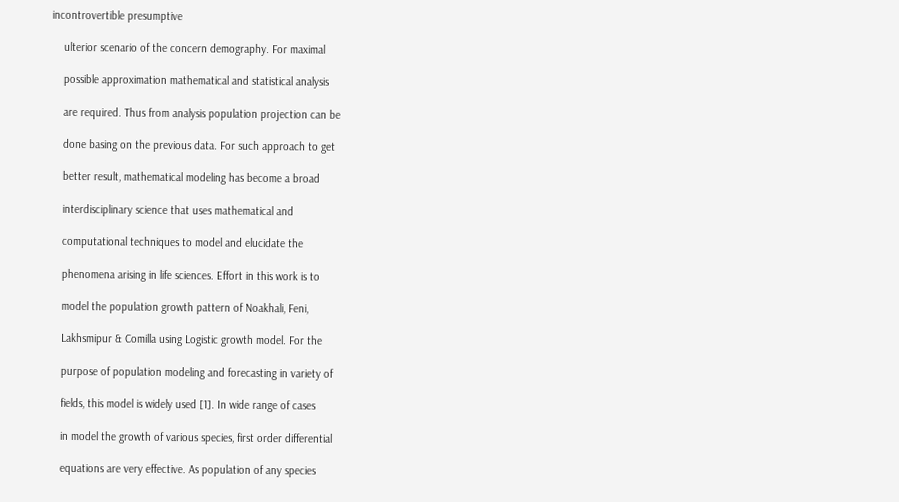incontrovertible presumptive

    ulterior scenario of the concern demography. For maximal

    possible approximation mathematical and statistical analysis

    are required. Thus from analysis population projection can be

    done basing on the previous data. For such approach to get

    better result, mathematical modeling has become a broad

    interdisciplinary science that uses mathematical and

    computational techniques to model and elucidate the

    phenomena arising in life sciences. Effort in this work is to

    model the population growth pattern of Noakhali, Feni,

    Lakhsmipur & Comilla using Logistic growth model. For the

    purpose of population modeling and forecasting in variety of

    fields, this model is widely used [1]. In wide range of cases

    in model the growth of various species, first order differential

    equations are very effective. As population of any species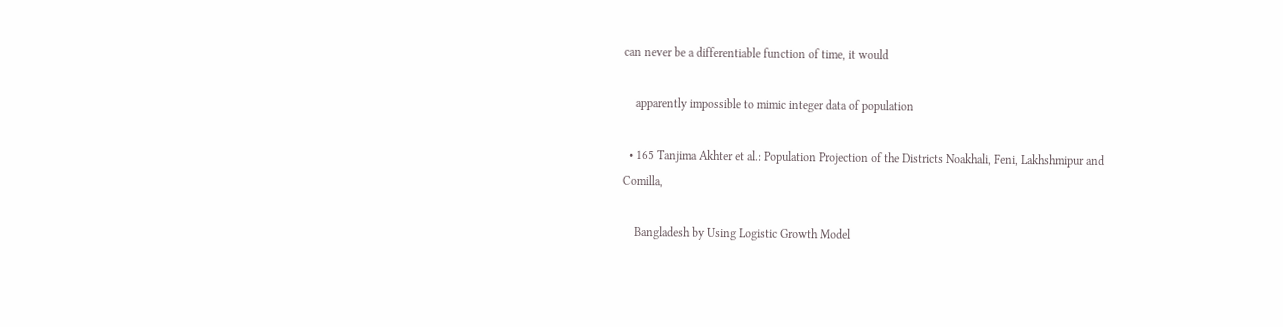can never be a differentiable function of time, it would

    apparently impossible to mimic integer data of population

  • 165 Tanjima Akhter et al.: Population Projection of the Districts Noakhali, Feni, Lakhshmipur and Comilla,

    Bangladesh by Using Logistic Growth Model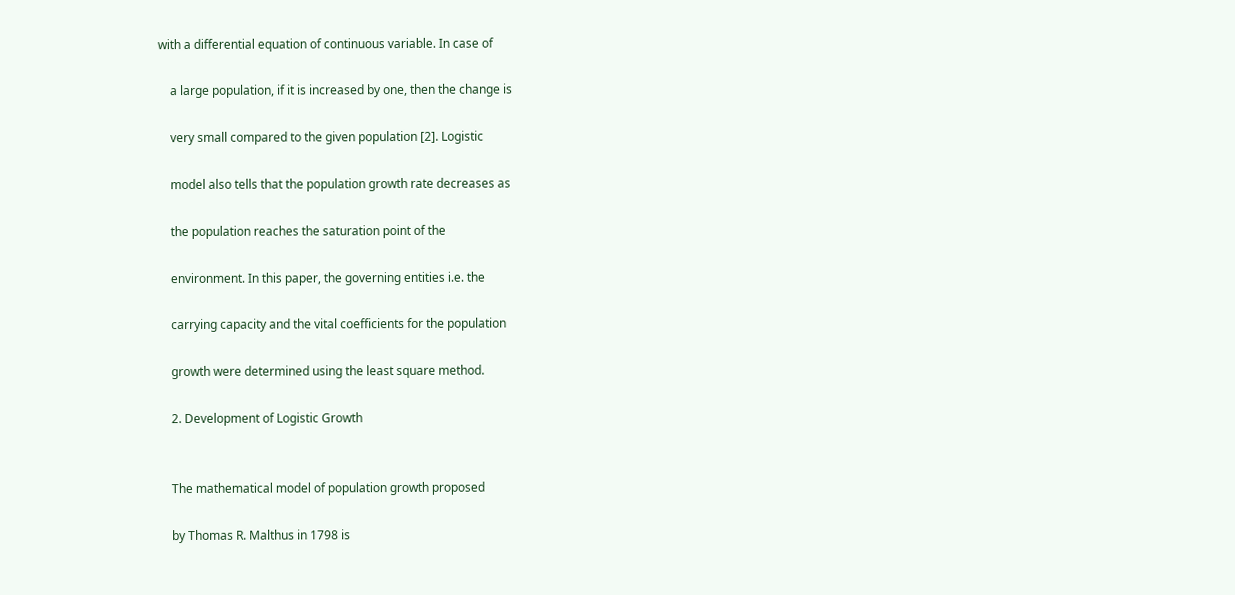with a differential equation of continuous variable. In case of

    a large population, if it is increased by one, then the change is

    very small compared to the given population [2]. Logistic

    model also tells that the population growth rate decreases as

    the population reaches the saturation point of the

    environment. In this paper, the governing entities i.e. the

    carrying capacity and the vital coefficients for the population

    growth were determined using the least square method.

    2. Development of Logistic Growth


    The mathematical model of population growth proposed

    by Thomas R. Malthus in 1798 is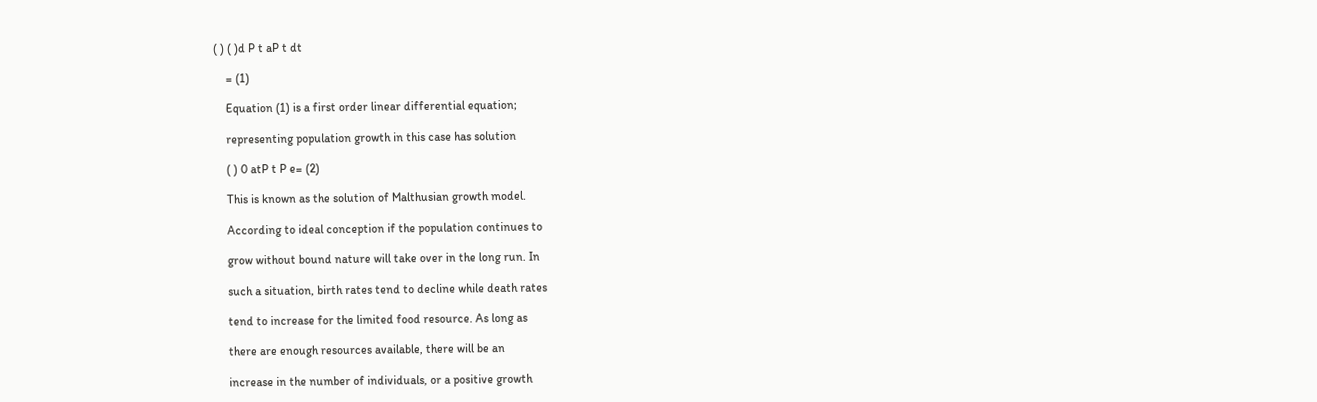( ) ( )d P t aP t dt

    = (1)

    Equation (1) is a first order linear differential equation;

    representing population growth in this case has solution

    ( ) 0 atP t P e= (2)

    This is known as the solution of Malthusian growth model.

    According to ideal conception if the population continues to

    grow without bound nature will take over in the long run. In

    such a situation, birth rates tend to decline while death rates

    tend to increase for the limited food resource. As long as

    there are enough resources available, there will be an

    increase in the number of individuals, or a positive growth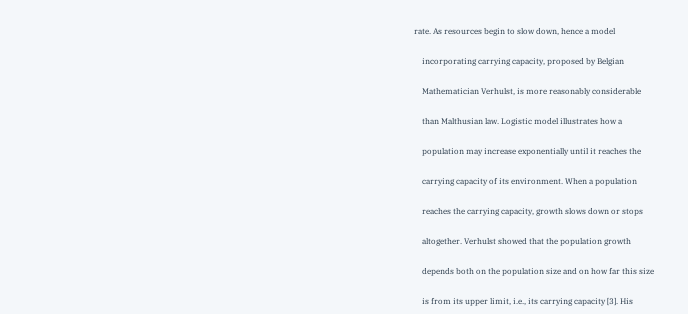rate. As resources begin to slow down, hence a model

    incorporating carrying capacity, proposed by Belgian

    Mathematician Verhulst, is more reasonably considerable

    than Malthusian law. Logistic model illustrates how a

    population may increase exponentially until it reaches the

    carrying capacity of its environment. When a population

    reaches the carrying capacity, growth slows down or stops

    altogether. Verhulst showed that the population growth

    depends both on the population size and on how far this size

    is from its upper limit, i.e., its carrying capacity [3]. His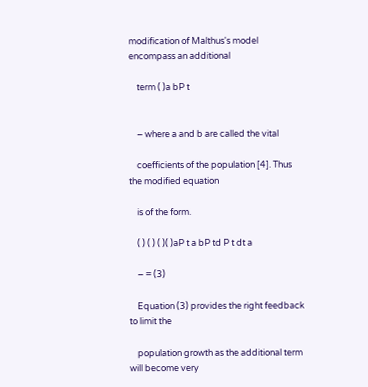modification of Malthus's model encompass an additional

    term ( )a bP t


    − where a and b are called the vital

    coefficients of the population [4]. Thus the modified equation

    is of the form.

    ( ) ( ) ( )( )aP t a bP td P t dt a

    − = (3)

    Equation (3) provides the right feedback to limit the

    population growth as the additional term will become very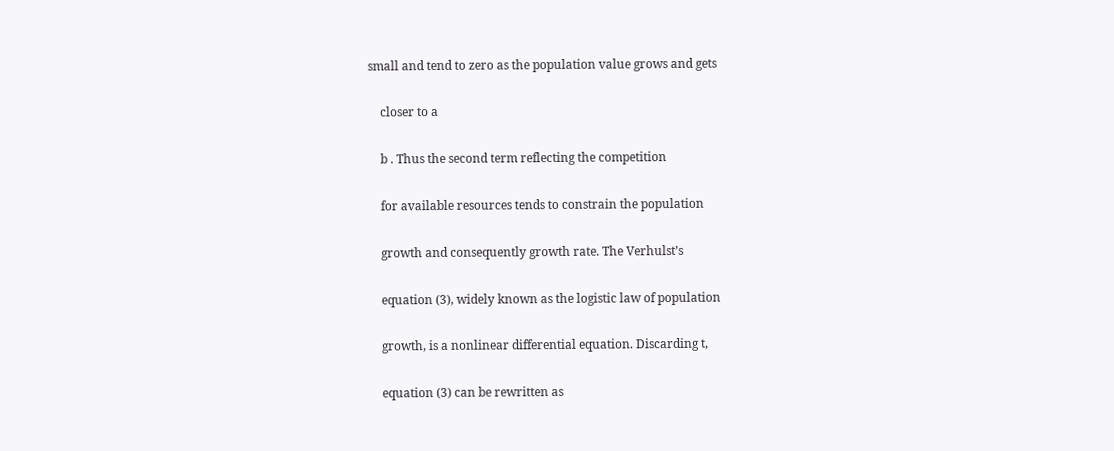small and tend to zero as the population value grows and gets

    closer to a

    b . Thus the second term reflecting the competition

    for available resources tends to constrain the population

    growth and consequently growth rate. The Verhulst’s

    equation (3), widely known as the logistic law of population

    growth, is a nonlinear differential equation. Discarding t,

    equation (3) can be rewritten as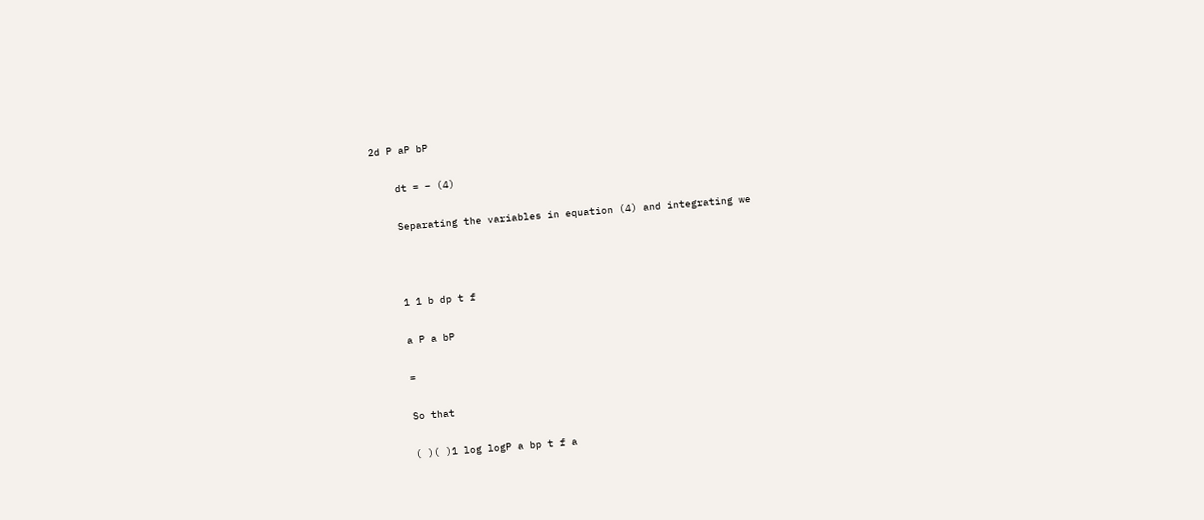2d P aP bP

    dt = − (4)

    Separating the variables in equation (4) and integrating we



    1 1 b dp t f

    a P a bP

    =

    So that

    ( )( )1 log logP a bp t f a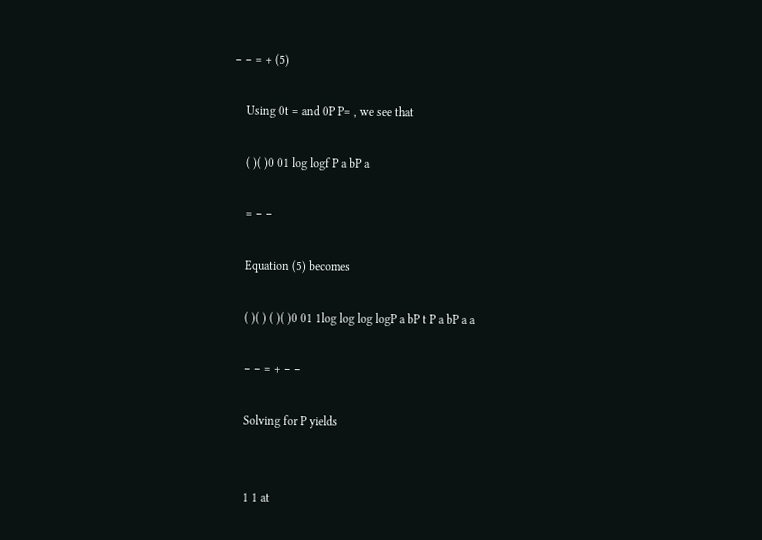− − = + (5)

    Using 0t = and 0P P= , we see that

    ( )( )0 01 log logf P a bP a

    = − −

    Equation (5) becomes

    ( )( ) ( )( )0 01 1log log log logP a bP t P a bP a a

    − − = + − −

    Solving for P yields


    1 1 at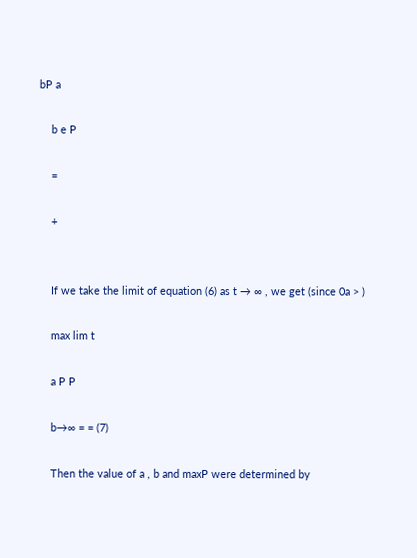bP a

    b e P

    =

    +


    If we take the limit of equation (6) as t → ∞ , we get (since 0a > )

    max lim t

    a P P

    b→∞ = = (7)

    Then the value of a , b and maxP were determined by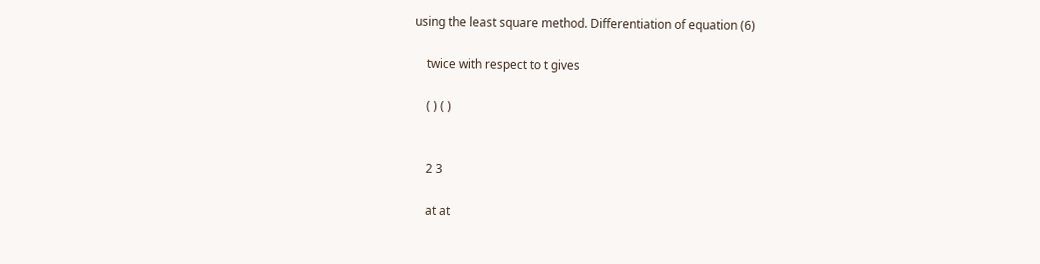using the least square method. Differentiation of equation (6)

    twice with respect to t gives

    ( ) ( )


    2 3

    at at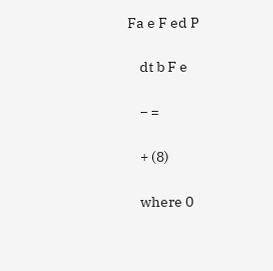Fa e F ed P

    dt b F e

    − =

    + (8)

    where 0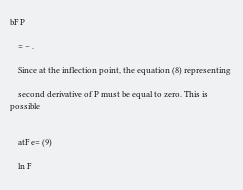bF P

    = − .

    Since at the inflection point, the equation (8) representing

    second derivative of P must be equal to zero. This is possible


    atF e= (9)

    ln F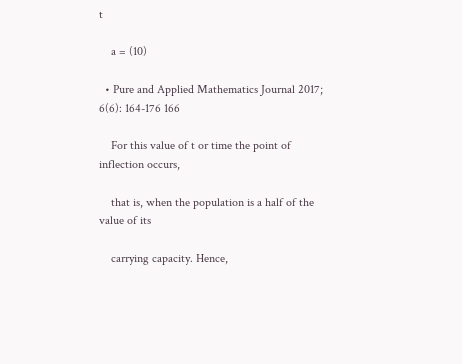t

    a = (10)

  • Pure and Applied Mathematics Journal 2017; 6(6): 164-176 166

    For this value of t or time the point of inflection occurs,

    that is, when the population is a half of the value of its

    carrying capacity. Hence,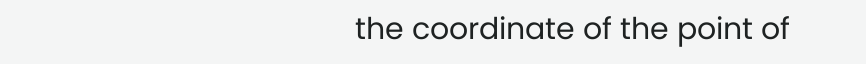the coordinate of the point of